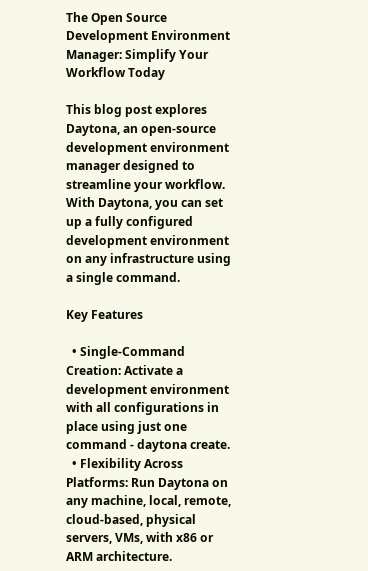The Open Source Development Environment Manager: Simplify Your Workflow Today

This blog post explores Daytona, an open-source development environment manager designed to streamline your workflow. With Daytona, you can set up a fully configured development environment on any infrastructure using a single command.

Key Features

  • Single-Command Creation: Activate a development environment with all configurations in place using just one command - daytona create.
  • Flexibility Across Platforms: Run Daytona on any machine, local, remote, cloud-based, physical servers, VMs, with x86 or ARM architecture.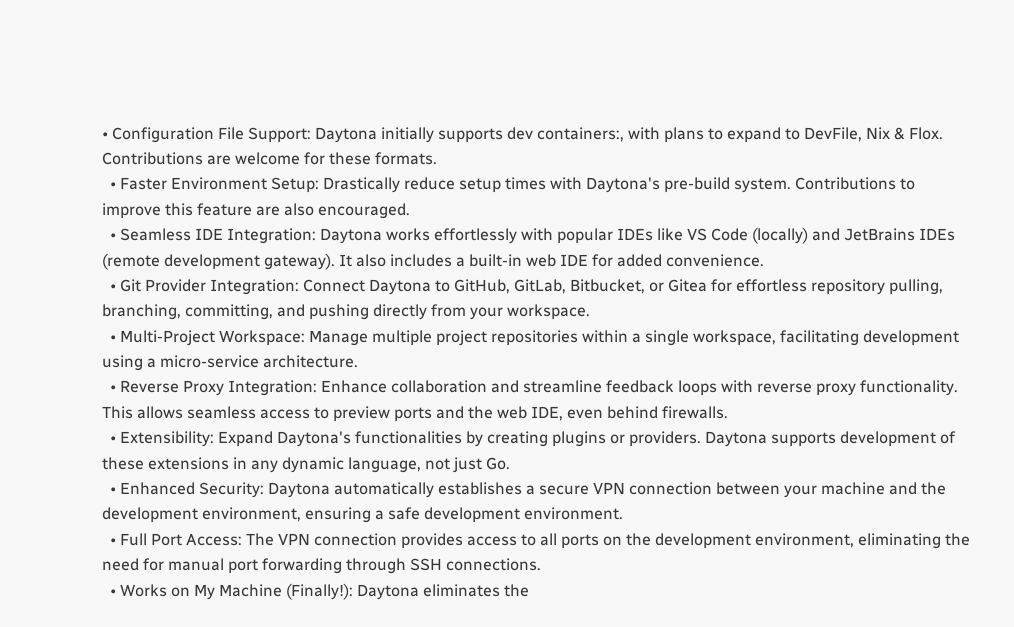• Configuration File Support: Daytona initially supports dev containers:, with plans to expand to DevFile, Nix & Flox. Contributions are welcome for these formats.
  • Faster Environment Setup: Drastically reduce setup times with Daytona's pre-build system. Contributions to improve this feature are also encouraged.
  • Seamless IDE Integration: Daytona works effortlessly with popular IDEs like VS Code (locally) and JetBrains IDEs (remote development gateway). It also includes a built-in web IDE for added convenience.
  • Git Provider Integration: Connect Daytona to GitHub, GitLab, Bitbucket, or Gitea for effortless repository pulling, branching, committing, and pushing directly from your workspace.
  • Multi-Project Workspace: Manage multiple project repositories within a single workspace, facilitating development using a micro-service architecture.
  • Reverse Proxy Integration: Enhance collaboration and streamline feedback loops with reverse proxy functionality. This allows seamless access to preview ports and the web IDE, even behind firewalls.
  • Extensibility: Expand Daytona's functionalities by creating plugins or providers. Daytona supports development of these extensions in any dynamic language, not just Go.
  • Enhanced Security: Daytona automatically establishes a secure VPN connection between your machine and the development environment, ensuring a safe development environment.
  • Full Port Access: The VPN connection provides access to all ports on the development environment, eliminating the need for manual port forwarding through SSH connections.
  • Works on My Machine (Finally!): Daytona eliminates the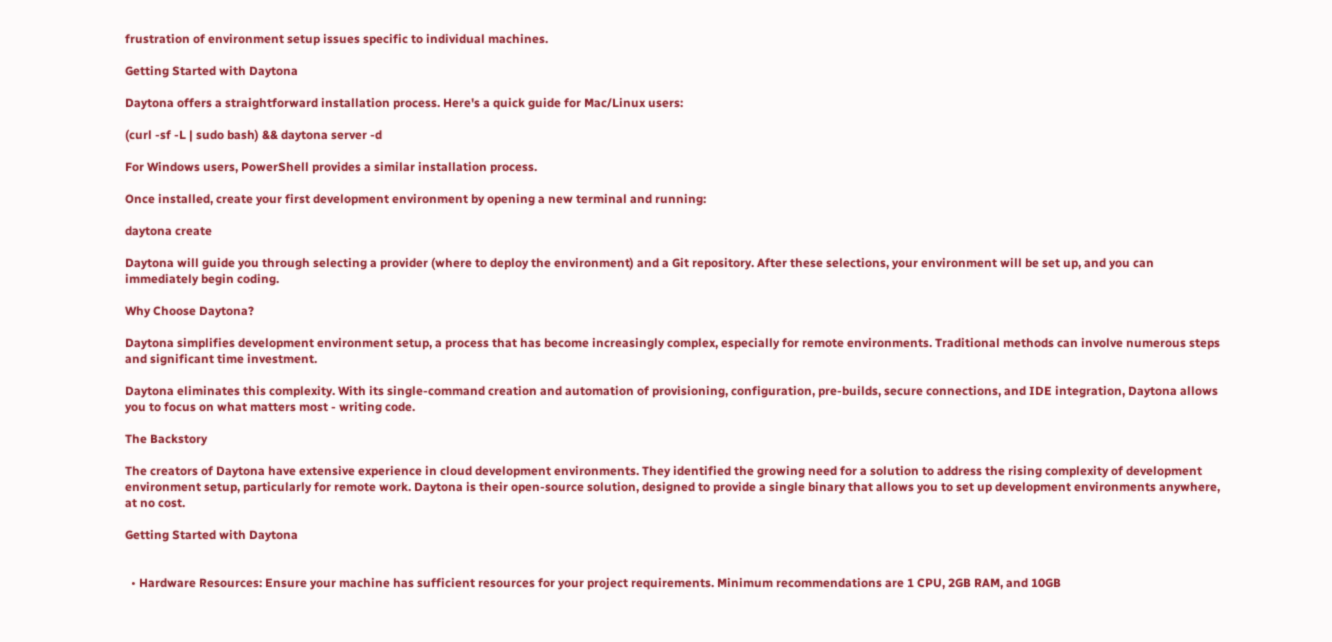frustration of environment setup issues specific to individual machines.

Getting Started with Daytona

Daytona offers a straightforward installation process. Here's a quick guide for Mac/Linux users:

(curl -sf -L | sudo bash) && daytona server -d

For Windows users, PowerShell provides a similar installation process.

Once installed, create your first development environment by opening a new terminal and running:

daytona create

Daytona will guide you through selecting a provider (where to deploy the environment) and a Git repository. After these selections, your environment will be set up, and you can immediately begin coding.

Why Choose Daytona?

Daytona simplifies development environment setup, a process that has become increasingly complex, especially for remote environments. Traditional methods can involve numerous steps and significant time investment.

Daytona eliminates this complexity. With its single-command creation and automation of provisioning, configuration, pre-builds, secure connections, and IDE integration, Daytona allows you to focus on what matters most - writing code.

The Backstory

The creators of Daytona have extensive experience in cloud development environments. They identified the growing need for a solution to address the rising complexity of development environment setup, particularly for remote work. Daytona is their open-source solution, designed to provide a single binary that allows you to set up development environments anywhere, at no cost.

Getting Started with Daytona


  • Hardware Resources: Ensure your machine has sufficient resources for your project requirements. Minimum recommendations are 1 CPU, 2GB RAM, and 10GB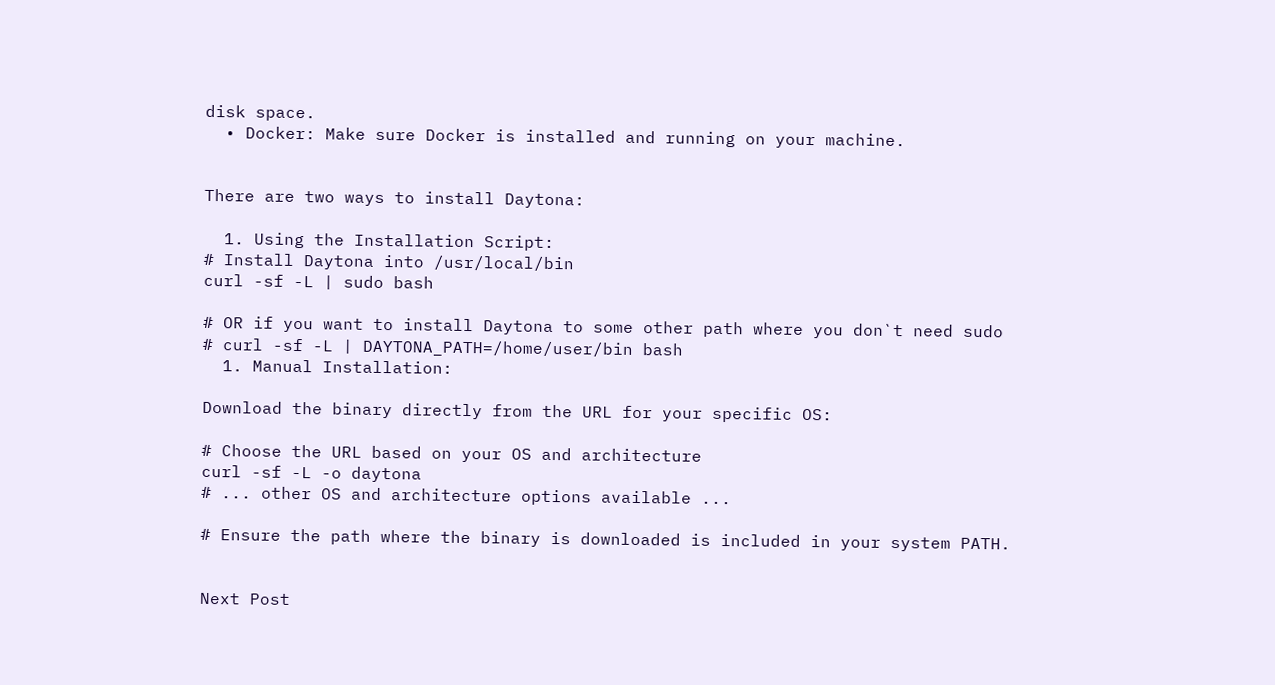disk space.
  • Docker: Make sure Docker is installed and running on your machine.


There are two ways to install Daytona:

  1. Using the Installation Script:
# Install Daytona into /usr/local/bin
curl -sf -L | sudo bash

# OR if you want to install Daytona to some other path where you don`t need sudo
# curl -sf -L | DAYTONA_PATH=/home/user/bin bash
  1. Manual Installation:

Download the binary directly from the URL for your specific OS:

# Choose the URL based on your OS and architecture
curl -sf -L -o daytona
# ... other OS and architecture options available ...

# Ensure the path where the binary is downloaded is included in your system PATH.


Next Post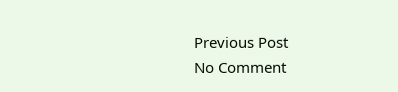Previous Post
No Comment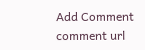Add Comment
comment url